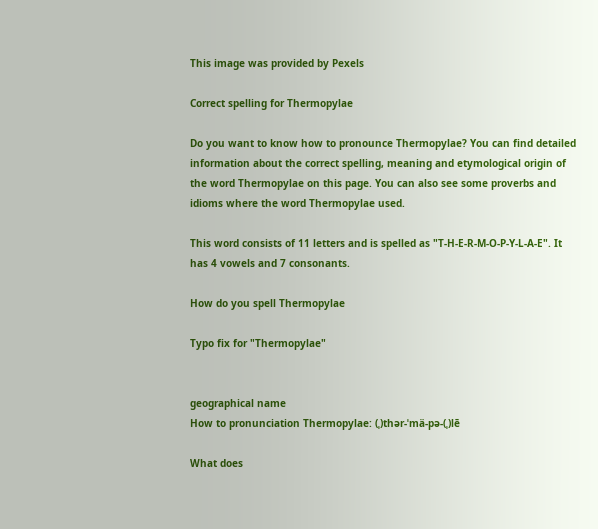This image was provided by Pexels

Correct spelling for Thermopylae

Do you want to know how to pronounce Thermopylae? You can find detailed information about the correct spelling, meaning and etymological origin of the word Thermopylae on this page. You can also see some proverbs and idioms where the word Thermopylae used.

This word consists of 11 letters and is spelled as "T-H-E-R-M-O-P-Y-L-A-E". It has 4 vowels and 7 consonants.

How do you spell Thermopylae

Typo fix for "Thermopylae"


geographical name
How to pronunciation Thermopylae: (ˌ)thər-ˈmä-pə-(ˌ)lē

What does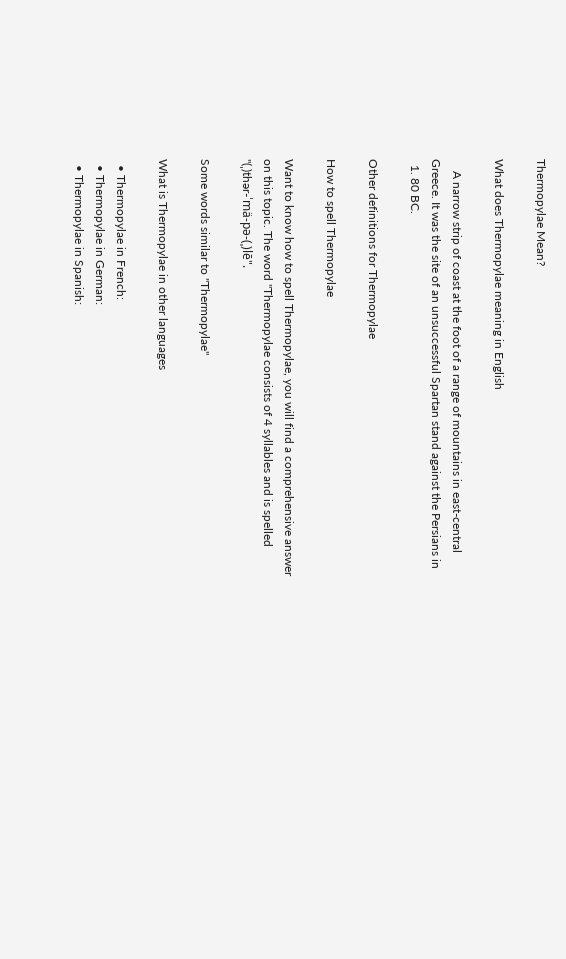Thermopylae Mean?

What does Thermopylae meaning in English

    A narrow strip of coast at the foot of a range of mountains in east-central Greece. It was the site of an unsuccessful Spartan stand against the Persians in
  1. 80 BC.

Other definitions for Thermopylae

How to spell Thermopylae

Want to know how to spell Thermopylae, you will find a comprehensive answer on this topic. The word "Thermopylae consists of 4 syllables and is spelled "(ˌ)thər-ˈmä-pə-(ˌ)lē".

Some words similar to "Thermopylae"

What is Thermopylae in other languages

  • Thermopylae in French:
  • Thermopylae in German:
  • Thermopylae in Spanish: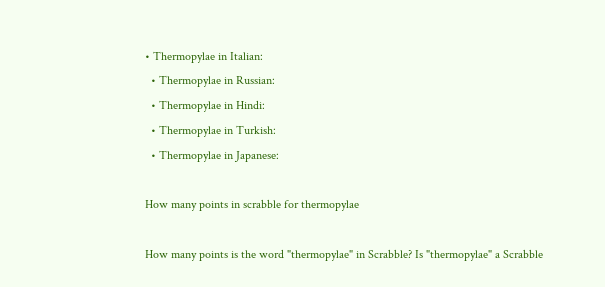• Thermopylae in Italian:
  • Thermopylae in Russian:
  • Thermopylae in Hindi:
  • Thermopylae in Turkish:
  • Thermopylae in Japanese:

How many points in scrabble for thermopylae

How many points is the word "thermopylae" in Scrabble? Is "thermopylae" a Scrabble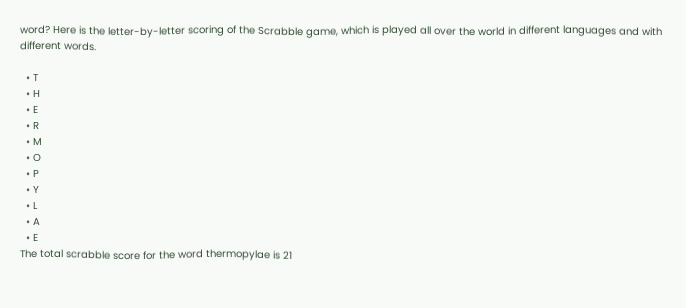word? Here is the letter-by-letter scoring of the Scrabble game, which is played all over the world in different languages and with different words.

  • T
  • H
  • E
  • R
  • M
  • O
  • P
  • Y
  • L
  • A
  • E
The total scrabble score for the word thermopylae is 21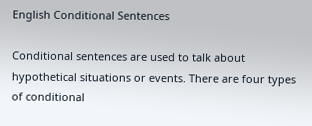English Conditional Sentences

Conditional sentences are used to talk about hypothetical situations or events. There are four types of conditional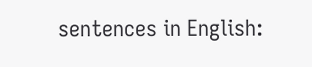sentences in English: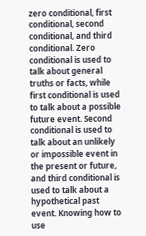zero conditional, first conditional, second conditional, and third conditional. Zero conditional is used to talk about general truths or facts, while first conditional is used to talk about a possible future event. Second conditional is used to talk about an unlikely or impossible event in the present or future, and third conditional is used to talk about a hypothetical past event. Knowing how to use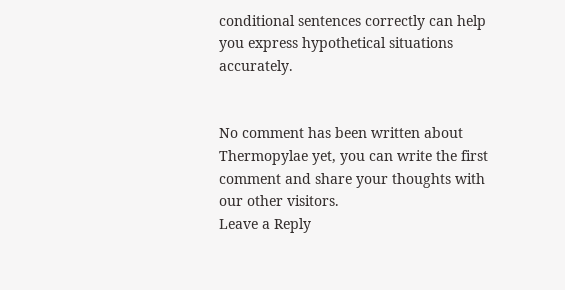conditional sentences correctly can help you express hypothetical situations accurately.


No comment has been written about Thermopylae yet, you can write the first comment and share your thoughts with our other visitors.
Leave a Reply